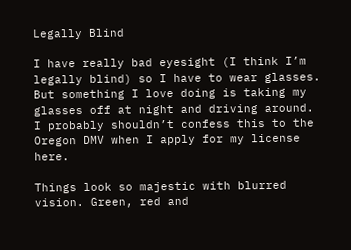Legally Blind

I have really bad eyesight (I think I’m legally blind) so I have to wear glasses. But something I love doing is taking my glasses off at night and driving around. I probably shouldn’t confess this to the Oregon DMV when I apply for my license here.

Things look so majestic with blurred vision. Green, red and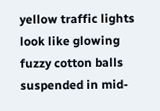yellow traffic lights look like glowing fuzzy cotton balls suspended in mid-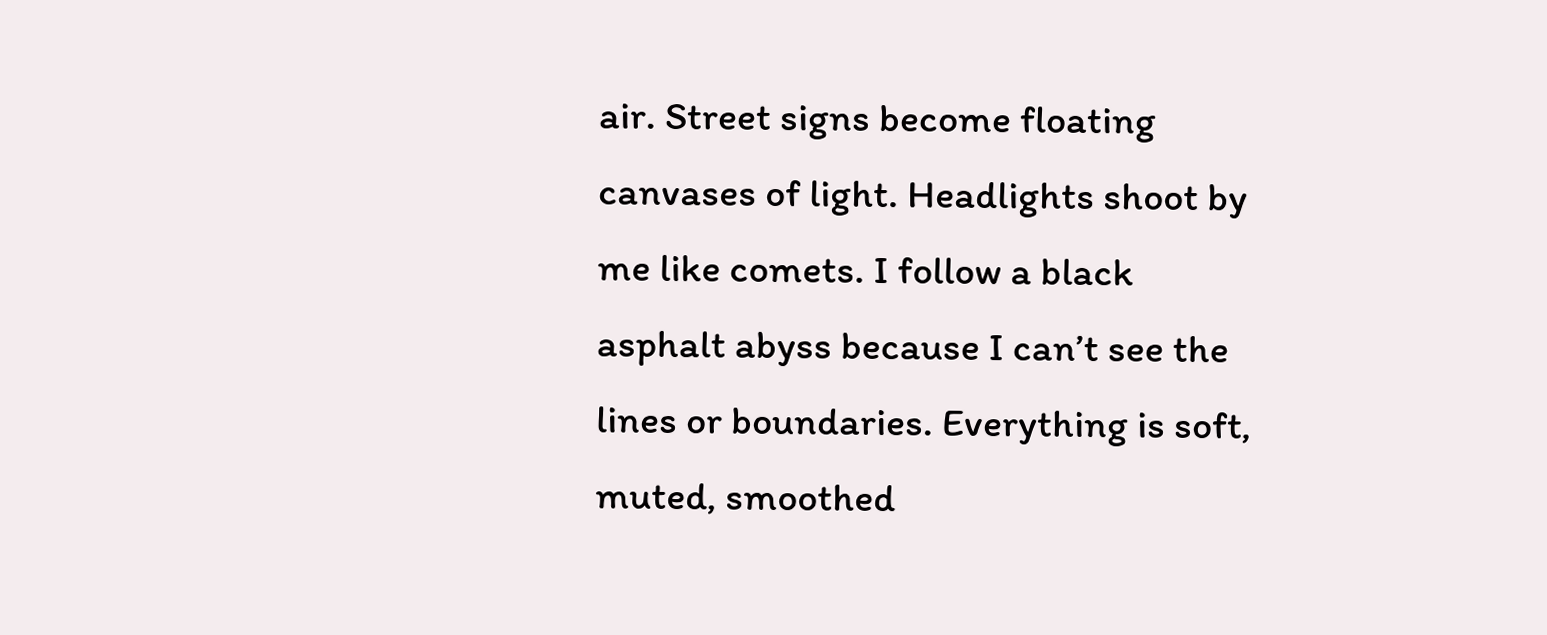air. Street signs become floating canvases of light. Headlights shoot by me like comets. I follow a black asphalt abyss because I can’t see the lines or boundaries. Everything is soft, muted, smoothed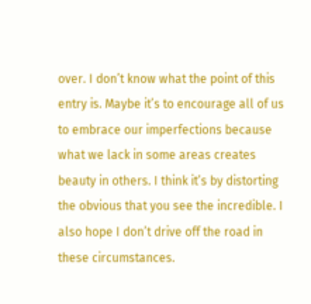over. I don’t know what the point of this entry is. Maybe it’s to encourage all of us to embrace our imperfections because what we lack in some areas creates beauty in others. I think it’s by distorting the obvious that you see the incredible. I also hope I don’t drive off the road in these circumstances.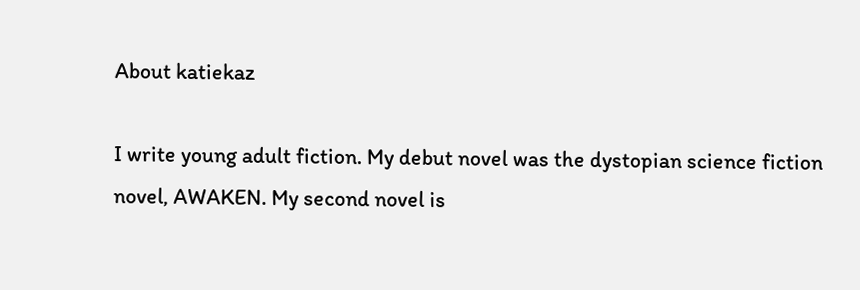About katiekaz

I write young adult fiction. My debut novel was the dystopian science fiction novel, AWAKEN. My second novel is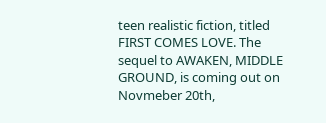teen realistic fiction, titled FIRST COMES LOVE. The sequel to AWAKEN, MIDDLE GROUND, is coming out on Novmeber 20th,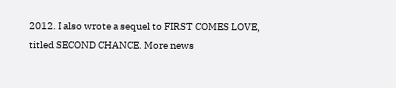2012. I also wrote a sequel to FIRST COMES LOVE, titled SECOND CHANCE. More news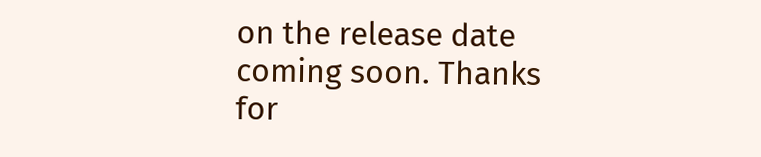on the release date coming soon. Thanks for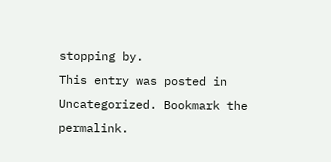stopping by.
This entry was posted in Uncategorized. Bookmark the permalink.